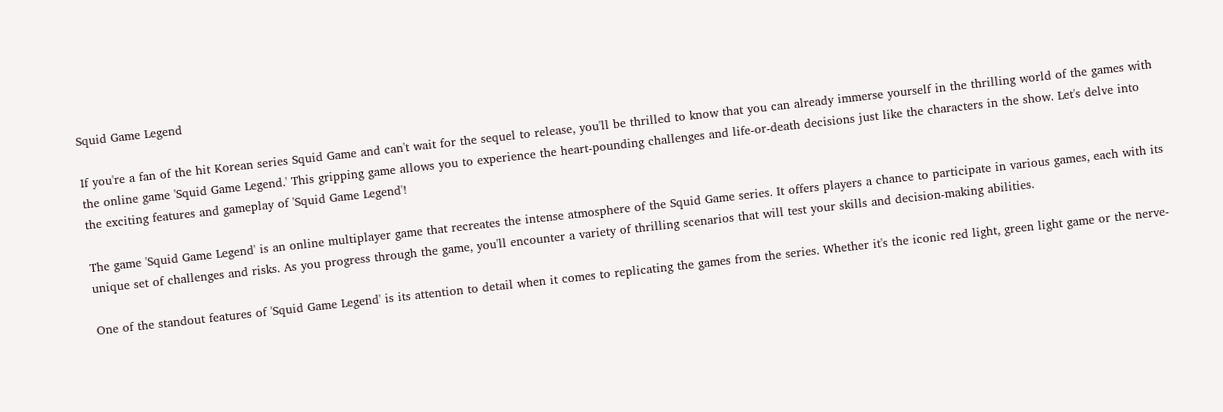Squid Game Legend

If you're a fan of the hit Korean series Squid Game and can't wait for the sequel to release, you'll be thrilled to know that you can already immerse yourself in the thrilling world of the games with the online game 'Squid Game Legend.' This gripping game allows you to experience the heart-pounding challenges and life-or-death decisions just like the characters in the show. Let's delve into the exciting features and gameplay of 'Squid Game Legend'!

The game 'Squid Game Legend' is an online multiplayer game that recreates the intense atmosphere of the Squid Game series. It offers players a chance to participate in various games, each with its unique set of challenges and risks. As you progress through the game, you'll encounter a variety of thrilling scenarios that will test your skills and decision-making abilities.

One of the standout features of 'Squid Game Legend' is its attention to detail when it comes to replicating the games from the series. Whether it's the iconic red light, green light game or the nerve-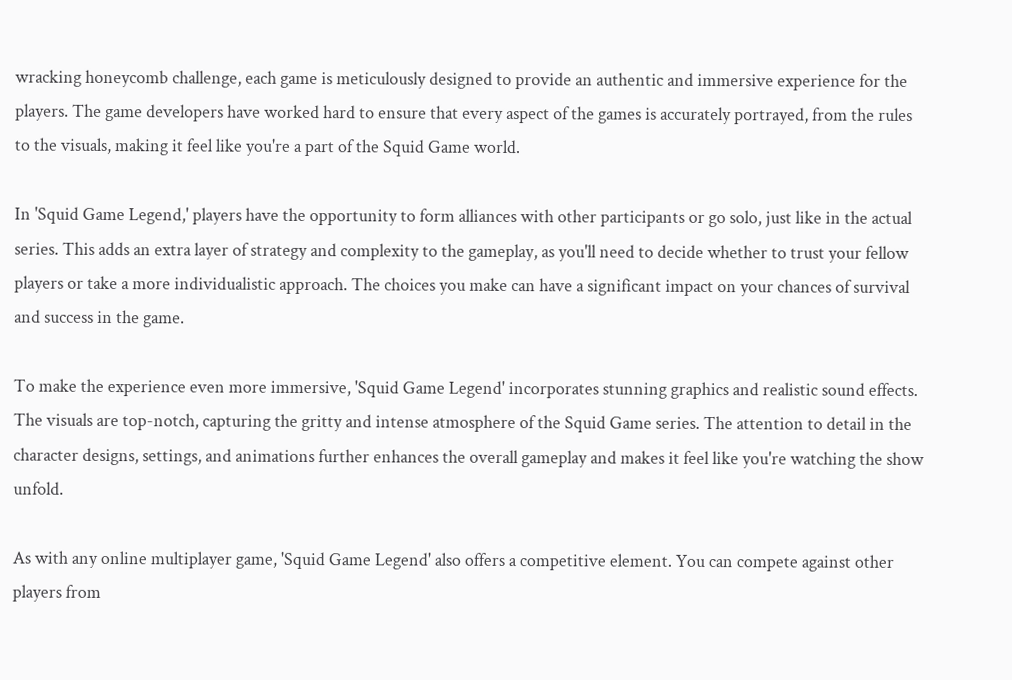wracking honeycomb challenge, each game is meticulously designed to provide an authentic and immersive experience for the players. The game developers have worked hard to ensure that every aspect of the games is accurately portrayed, from the rules to the visuals, making it feel like you're a part of the Squid Game world.

In 'Squid Game Legend,' players have the opportunity to form alliances with other participants or go solo, just like in the actual series. This adds an extra layer of strategy and complexity to the gameplay, as you'll need to decide whether to trust your fellow players or take a more individualistic approach. The choices you make can have a significant impact on your chances of survival and success in the game.

To make the experience even more immersive, 'Squid Game Legend' incorporates stunning graphics and realistic sound effects. The visuals are top-notch, capturing the gritty and intense atmosphere of the Squid Game series. The attention to detail in the character designs, settings, and animations further enhances the overall gameplay and makes it feel like you're watching the show unfold.

As with any online multiplayer game, 'Squid Game Legend' also offers a competitive element. You can compete against other players from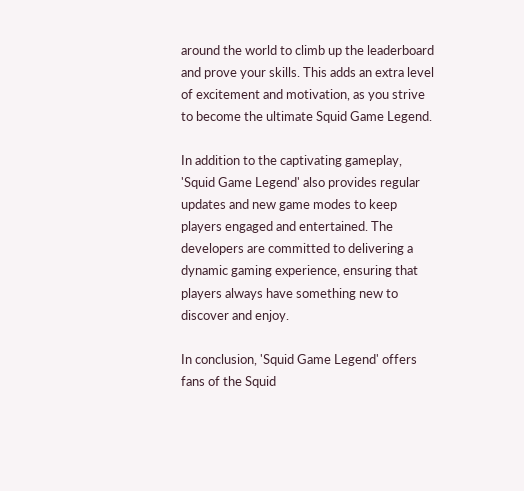around the world to climb up the leaderboard and prove your skills. This adds an extra level of excitement and motivation, as you strive to become the ultimate Squid Game Legend.

In addition to the captivating gameplay, 'Squid Game Legend' also provides regular updates and new game modes to keep players engaged and entertained. The developers are committed to delivering a dynamic gaming experience, ensuring that players always have something new to discover and enjoy.

In conclusion, 'Squid Game Legend' offers fans of the Squid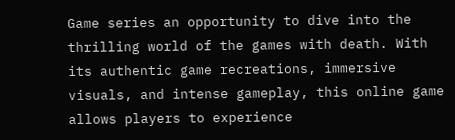Game series an opportunity to dive into the thrilling world of the games with death. With its authentic game recreations, immersive visuals, and intense gameplay, this online game allows players to experience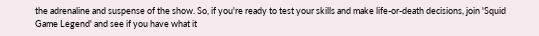the adrenaline and suspense of the show. So, if you're ready to test your skills and make life-or-death decisions, join 'Squid Game Legend' and see if you have what it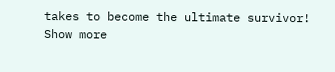takes to become the ultimate survivor!
Show more